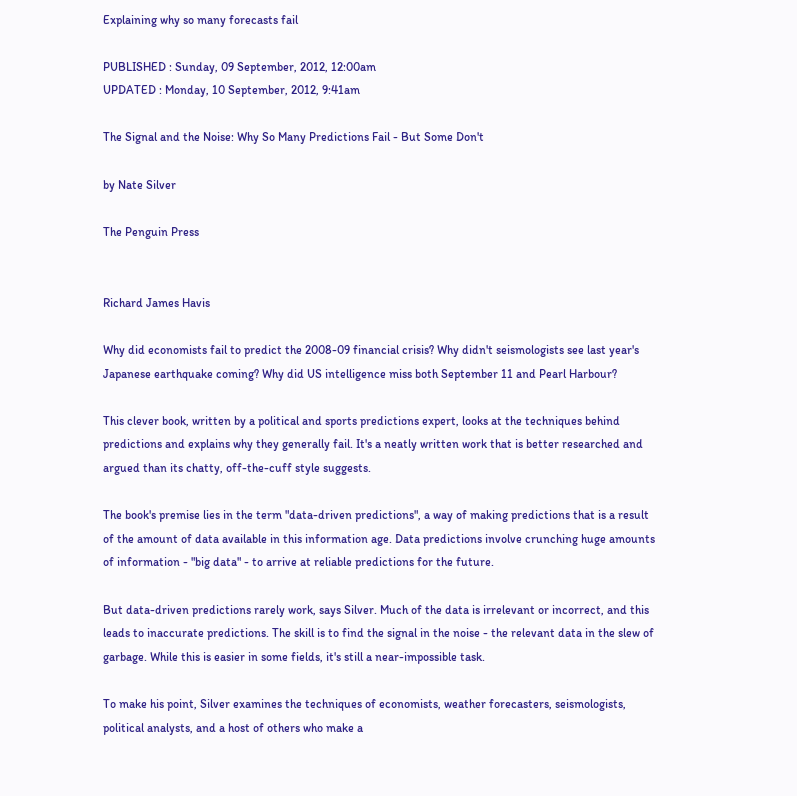Explaining why so many forecasts fail

PUBLISHED : Sunday, 09 September, 2012, 12:00am
UPDATED : Monday, 10 September, 2012, 9:41am

The Signal and the Noise: Why So Many Predictions Fail - But Some Don't

by Nate Silver

The Penguin Press


Richard James Havis

Why did economists fail to predict the 2008-09 financial crisis? Why didn't seismologists see last year's Japanese earthquake coming? Why did US intelligence miss both September 11 and Pearl Harbour?

This clever book, written by a political and sports predictions expert, looks at the techniques behind predictions and explains why they generally fail. It's a neatly written work that is better researched and argued than its chatty, off-the-cuff style suggests.

The book's premise lies in the term "data-driven predictions", a way of making predictions that is a result of the amount of data available in this information age. Data predictions involve crunching huge amounts of information - "big data" - to arrive at reliable predictions for the future.

But data-driven predictions rarely work, says Silver. Much of the data is irrelevant or incorrect, and this leads to inaccurate predictions. The skill is to find the signal in the noise - the relevant data in the slew of garbage. While this is easier in some fields, it's still a near-impossible task.

To make his point, Silver examines the techniques of economists, weather forecasters, seismologists, political analysts, and a host of others who make a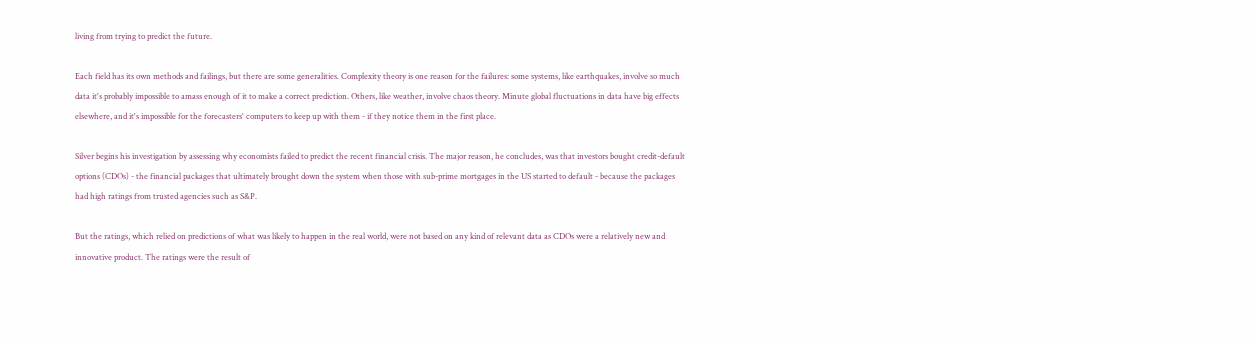living from trying to predict the future.

Each field has its own methods and failings, but there are some generalities. Complexity theory is one reason for the failures: some systems, like earthquakes, involve so much data it's probably impossible to amass enough of it to make a correct prediction. Others, like weather, involve chaos theory. Minute global fluctuations in data have big effects elsewhere, and it's impossible for the forecasters' computers to keep up with them - if they notice them in the first place.

Silver begins his investigation by assessing why economists failed to predict the recent financial crisis. The major reason, he concludes, was that investors bought credit-default options (CDOs) - the financial packages that ultimately brought down the system when those with sub-prime mortgages in the US started to default - because the packages had high ratings from trusted agencies such as S&P.

But the ratings, which relied on predictions of what was likely to happen in the real world, were not based on any kind of relevant data as CDOs were a relatively new and innovative product. The ratings were the result of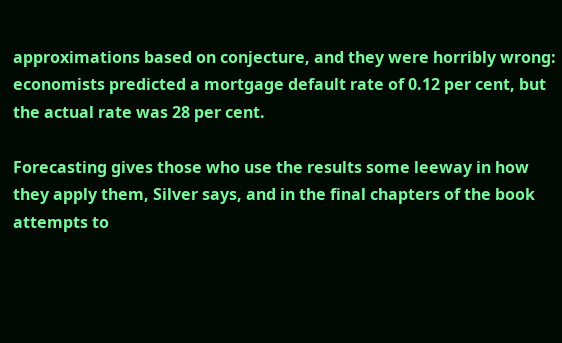approximations based on conjecture, and they were horribly wrong: economists predicted a mortgage default rate of 0.12 per cent, but the actual rate was 28 per cent.

Forecasting gives those who use the results some leeway in how they apply them, Silver says, and in the final chapters of the book attempts to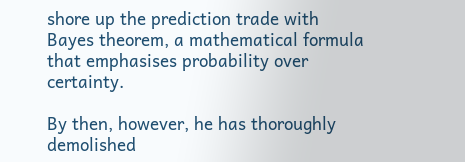shore up the prediction trade with Bayes theorem, a mathematical formula that emphasises probability over certainty.

By then, however, he has thoroughly demolished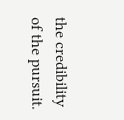the credibility of the pursuit.